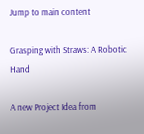Jump to main content

Grasping with Straws: A Robotic Hand

A new Project Idea from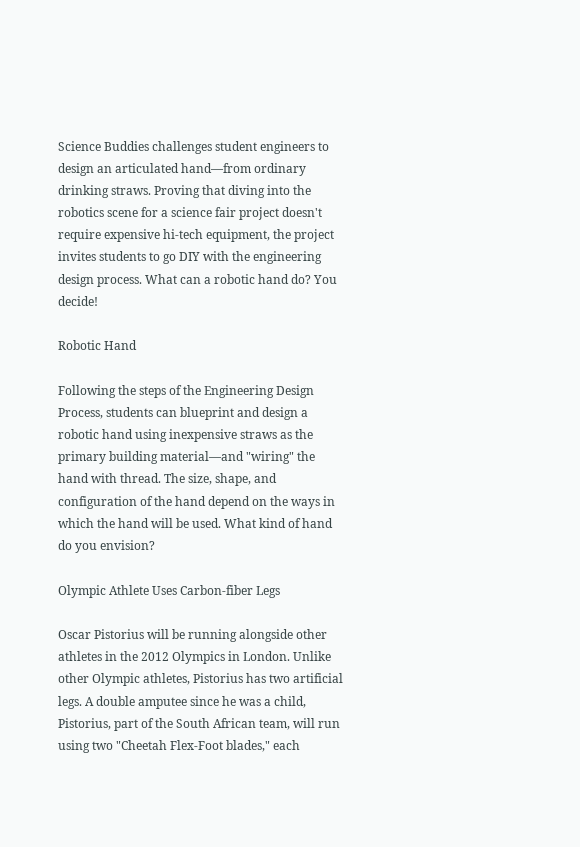Science Buddies challenges student engineers to design an articulated hand—from ordinary drinking straws. Proving that diving into the robotics scene for a science fair project doesn't require expensive hi-tech equipment, the project invites students to go DIY with the engineering design process. What can a robotic hand do? You decide!

Robotic Hand

Following the steps of the Engineering Design Process, students can blueprint and design a robotic hand using inexpensive straws as the primary building material—and "wiring" the hand with thread. The size, shape, and configuration of the hand depend on the ways in which the hand will be used. What kind of hand do you envision?

Olympic Athlete Uses Carbon-fiber Legs

Oscar Pistorius will be running alongside other athletes in the 2012 Olympics in London. Unlike other Olympic athletes, Pistorius has two artificial legs. A double amputee since he was a child, Pistorius, part of the South African team, will run using two "Cheetah Flex-Foot blades," each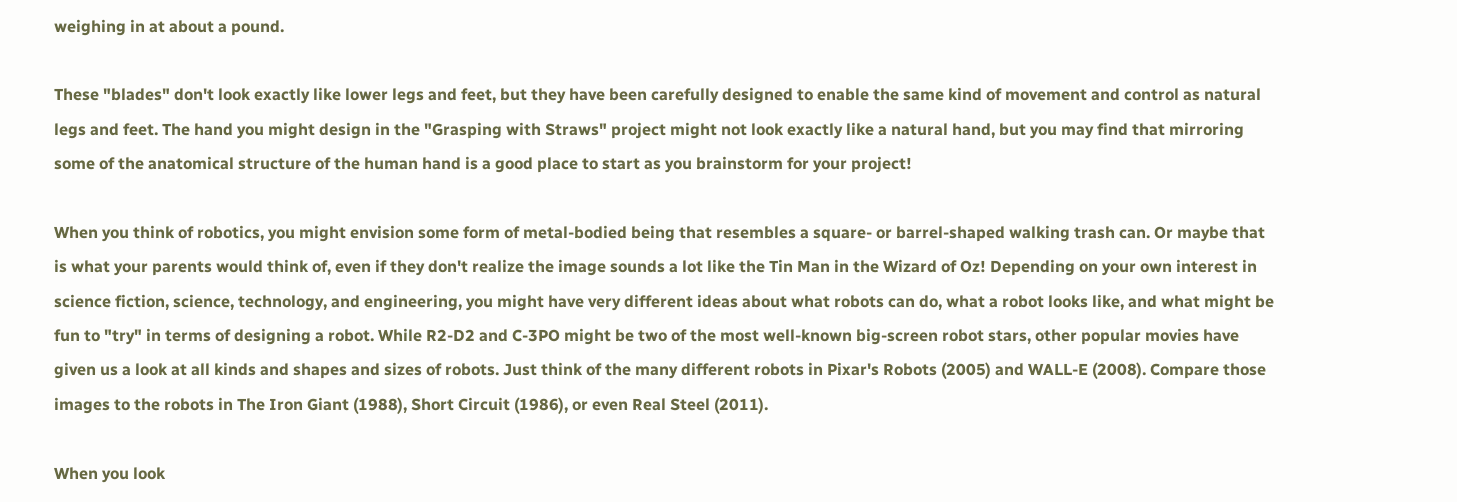weighing in at about a pound.

These "blades" don't look exactly like lower legs and feet, but they have been carefully designed to enable the same kind of movement and control as natural legs and feet. The hand you might design in the "Grasping with Straws" project might not look exactly like a natural hand, but you may find that mirroring some of the anatomical structure of the human hand is a good place to start as you brainstorm for your project!

When you think of robotics, you might envision some form of metal-bodied being that resembles a square- or barrel-shaped walking trash can. Or maybe that is what your parents would think of, even if they don't realize the image sounds a lot like the Tin Man in the Wizard of Oz! Depending on your own interest in science fiction, science, technology, and engineering, you might have very different ideas about what robots can do, what a robot looks like, and what might be fun to "try" in terms of designing a robot. While R2-D2 and C-3PO might be two of the most well-known big-screen robot stars, other popular movies have given us a look at all kinds and shapes and sizes of robots. Just think of the many different robots in Pixar's Robots (2005) and WALL-E (2008). Compare those images to the robots in The Iron Giant (1988), Short Circuit (1986), or even Real Steel (2011).

When you look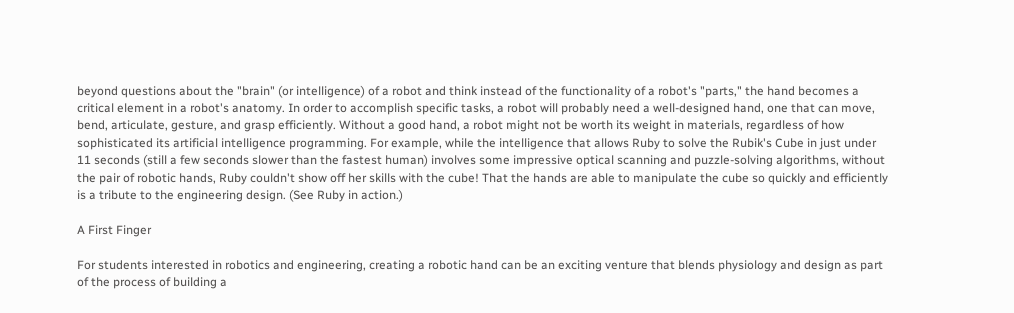beyond questions about the "brain" (or intelligence) of a robot and think instead of the functionality of a robot's "parts," the hand becomes a critical element in a robot's anatomy. In order to accomplish specific tasks, a robot will probably need a well-designed hand, one that can move, bend, articulate, gesture, and grasp efficiently. Without a good hand, a robot might not be worth its weight in materials, regardless of how sophisticated its artificial intelligence programming. For example, while the intelligence that allows Ruby to solve the Rubik's Cube in just under 11 seconds (still a few seconds slower than the fastest human) involves some impressive optical scanning and puzzle-solving algorithms, without the pair of robotic hands, Ruby couldn't show off her skills with the cube! That the hands are able to manipulate the cube so quickly and efficiently is a tribute to the engineering design. (See Ruby in action.)

A First Finger

For students interested in robotics and engineering, creating a robotic hand can be an exciting venture that blends physiology and design as part of the process of building a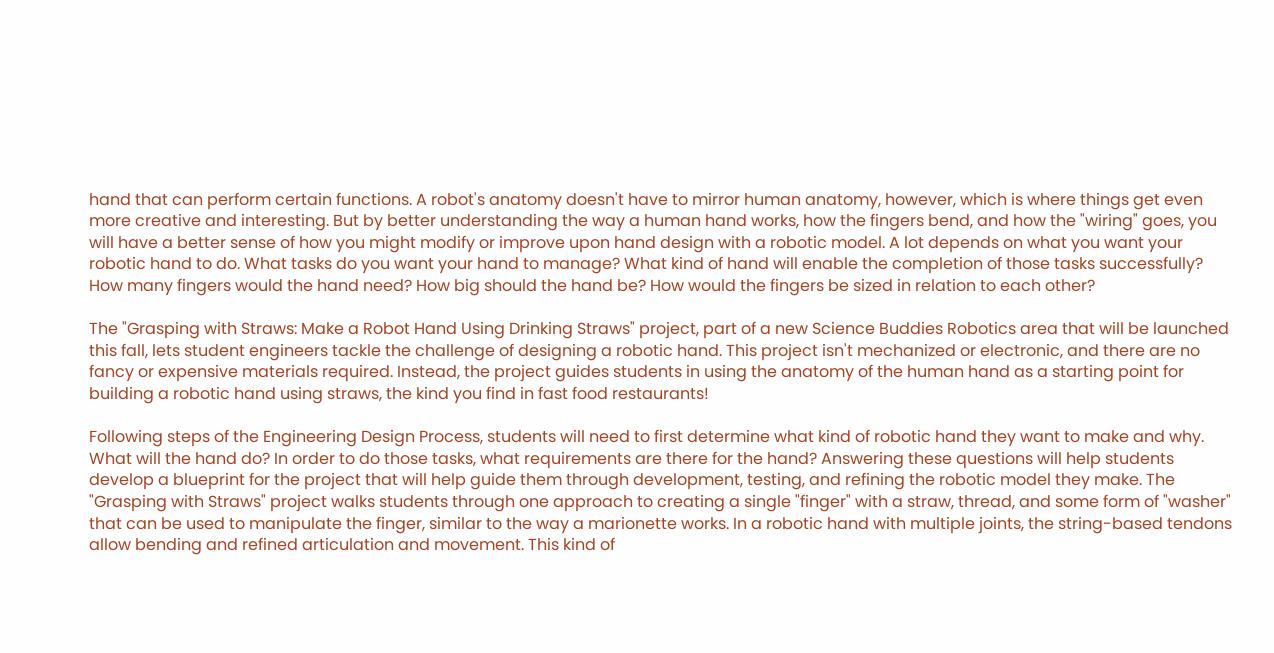hand that can perform certain functions. A robot's anatomy doesn't have to mirror human anatomy, however, which is where things get even more creative and interesting. But by better understanding the way a human hand works, how the fingers bend, and how the "wiring" goes, you will have a better sense of how you might modify or improve upon hand design with a robotic model. A lot depends on what you want your robotic hand to do. What tasks do you want your hand to manage? What kind of hand will enable the completion of those tasks successfully? How many fingers would the hand need? How big should the hand be? How would the fingers be sized in relation to each other?

The "Grasping with Straws: Make a Robot Hand Using Drinking Straws" project, part of a new Science Buddies Robotics area that will be launched this fall, lets student engineers tackle the challenge of designing a robotic hand. This project isn't mechanized or electronic, and there are no fancy or expensive materials required. Instead, the project guides students in using the anatomy of the human hand as a starting point for building a robotic hand using straws, the kind you find in fast food restaurants!

Following steps of the Engineering Design Process, students will need to first determine what kind of robotic hand they want to make and why. What will the hand do? In order to do those tasks, what requirements are there for the hand? Answering these questions will help students develop a blueprint for the project that will help guide them through development, testing, and refining the robotic model they make. The "Grasping with Straws" project walks students through one approach to creating a single "finger" with a straw, thread, and some form of "washer" that can be used to manipulate the finger, similar to the way a marionette works. In a robotic hand with multiple joints, the string-based tendons allow bending and refined articulation and movement. This kind of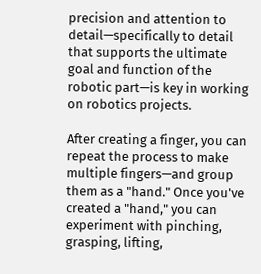precision and attention to detail—specifically to detail that supports the ultimate goal and function of the robotic part—is key in working on robotics projects.

After creating a finger, you can repeat the process to make multiple fingers—and group them as a "hand." Once you've created a "hand," you can experiment with pinching, grasping, lifting,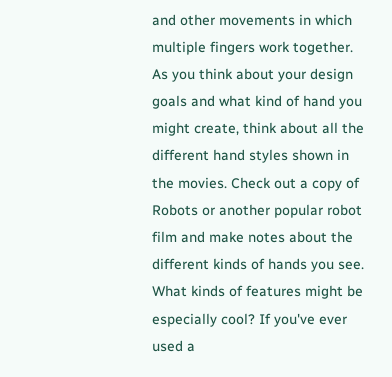and other movements in which multiple fingers work together. As you think about your design goals and what kind of hand you might create, think about all the different hand styles shown in the movies. Check out a copy of Robots or another popular robot film and make notes about the different kinds of hands you see. What kinds of features might be especially cool? If you've ever used a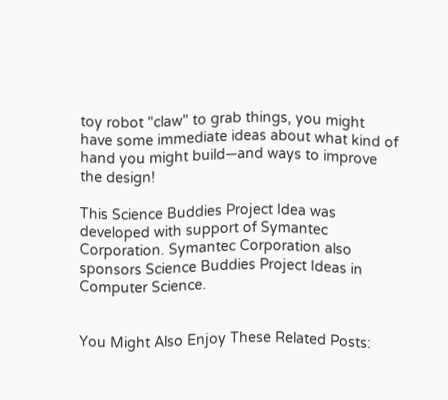toy robot "claw" to grab things, you might have some immediate ideas about what kind of hand you might build—and ways to improve the design!

This Science Buddies Project Idea was developed with support of Symantec Corporation. Symantec Corporation also sponsors Science Buddies Project Ideas in Computer Science.


You Might Also Enjoy These Related Posts: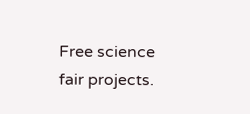Free science fair projects.